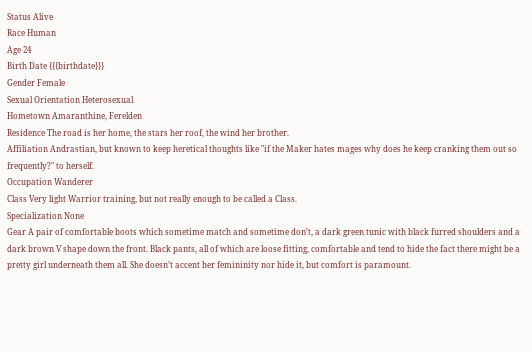Status Alive
Race Human
Age 24
Birth Date {{{birthdate}}}
Gender Female
Sexual Orientation Heterosexual
Hometown Amaranthine, Ferelden
Residence The road is her home, the stars her roof, the wind her brother.
Affiliation Andrastian, but known to keep heretical thoughts like "if the Maker hates mages why does he keep cranking them out so frequently?" to herself.
Occupation Wanderer
Class Very light Warrior training, but not really enough to be called a Class.
Specialization None
Gear A pair of comfortable boots which sometime match and sometime don’t, a dark green tunic with black furred shoulders and a dark brown V shape down the front. Black pants, all of which are loose fitting, comfortable and tend to hide the fact there might be a pretty girl underneath them all. She doesn’t accent her femininity nor hide it, but comfort is paramount.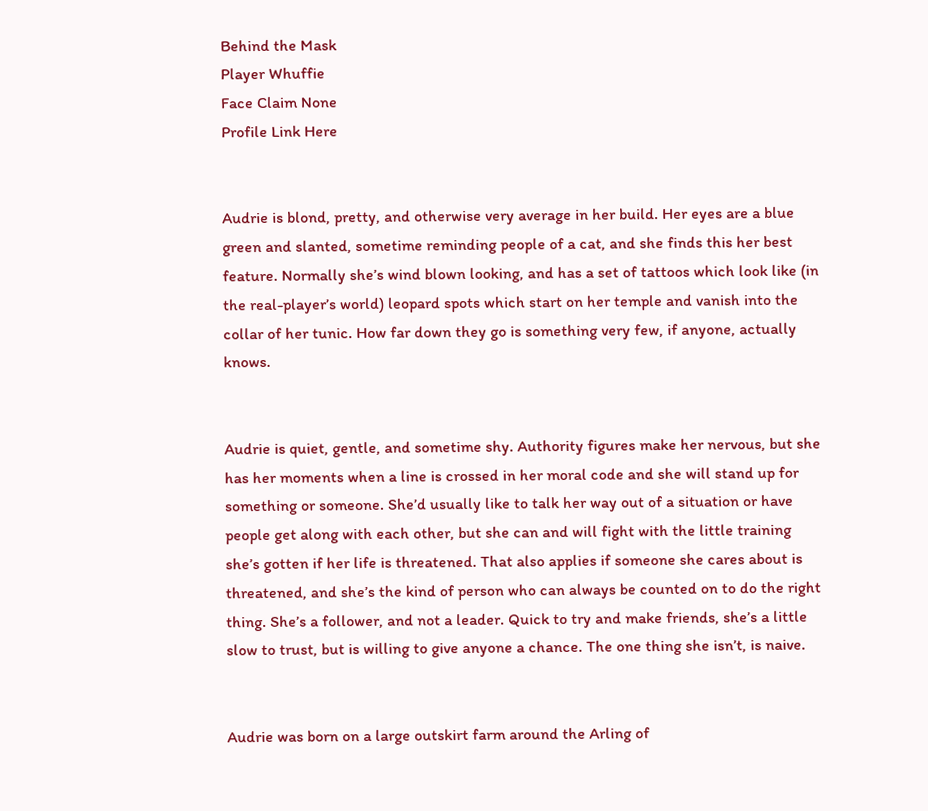Behind the Mask
Player Whuffie
Face Claim None
Profile Link Here


Audrie is blond, pretty, and otherwise very average in her build. Her eyes are a blue green and slanted, sometime reminding people of a cat, and she finds this her best feature. Normally she’s wind blown looking, and has a set of tattoos which look like (in the real-player’s world) leopard spots which start on her temple and vanish into the collar of her tunic. How far down they go is something very few, if anyone, actually knows.


Audrie is quiet, gentle, and sometime shy. Authority figures make her nervous, but she has her moments when a line is crossed in her moral code and she will stand up for something or someone. She’d usually like to talk her way out of a situation or have people get along with each other, but she can and will fight with the little training she’s gotten if her life is threatened. That also applies if someone she cares about is threatened, and she’s the kind of person who can always be counted on to do the right thing. She’s a follower, and not a leader. Quick to try and make friends, she’s a little slow to trust, but is willing to give anyone a chance. The one thing she isn’t, is naive.


Audrie was born on a large outskirt farm around the Arling of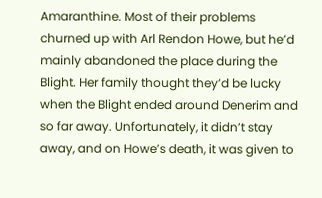Amaranthine. Most of their problems churned up with Arl Rendon Howe, but he’d mainly abandoned the place during the Blight. Her family thought they’d be lucky when the Blight ended around Denerim and so far away. Unfortunately, it didn’t stay away, and on Howe’s death, it was given to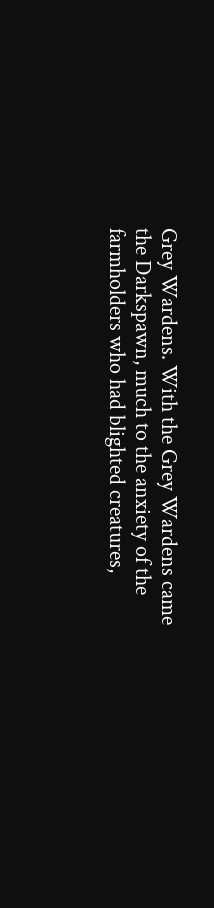Grey Wardens. With the Grey Wardens came the Darkspawn, much to the anxiety of the farmholders who had blighted creatures,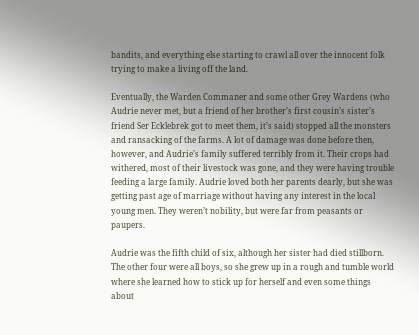bandits, and everything else starting to crawl all over the innocent folk trying to make a living off the land.

Eventually, the Warden Commaner and some other Grey Wardens (who Audrie never met, but a friend of her brother’s first cousin’s sister’s friend Ser Ecklebrek got to meet them, it’s said) stopped all the monsters and ransacking of the farms. A lot of damage was done before then, however, and Audrie’s family suffered terribly from it. Their crops had withered, most of their livestock was gone, and they were having trouble feeding a large family. Audrie loved both her parents dearly, but she was getting past age of marriage without having any interest in the local young men. They weren’t nobility, but were far from peasants or paupers.

Audrie was the fifth child of six, although her sister had died stillborn. The other four were all boys, so she grew up in a rough and tumble world where she learned how to stick up for herself and even some things about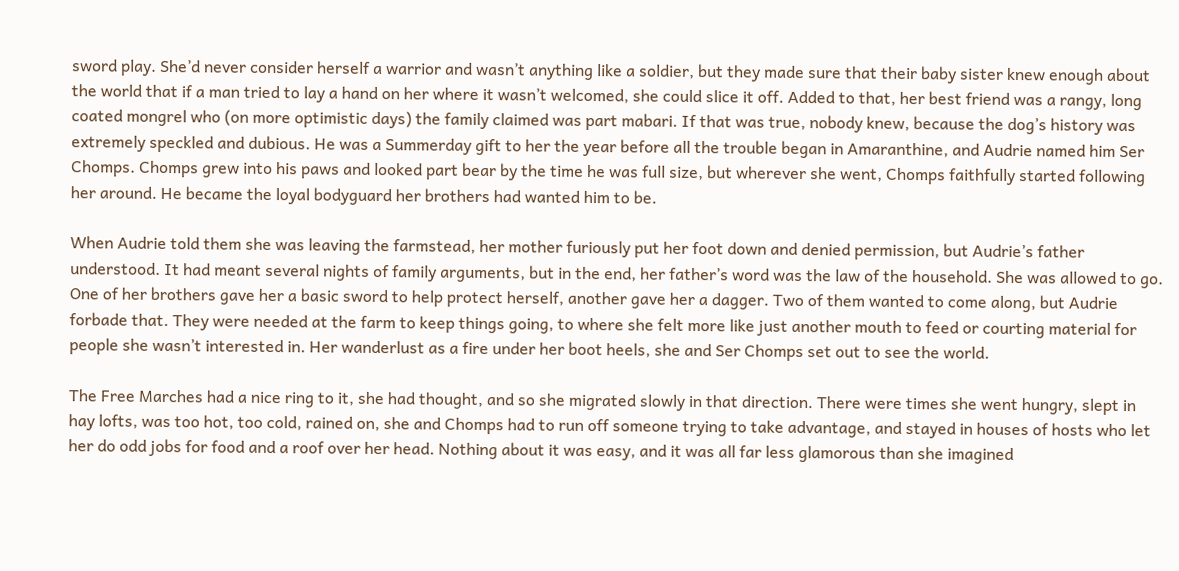sword play. She’d never consider herself a warrior and wasn’t anything like a soldier, but they made sure that their baby sister knew enough about the world that if a man tried to lay a hand on her where it wasn’t welcomed, she could slice it off. Added to that, her best friend was a rangy, long coated mongrel who (on more optimistic days) the family claimed was part mabari. If that was true, nobody knew, because the dog’s history was extremely speckled and dubious. He was a Summerday gift to her the year before all the trouble began in Amaranthine, and Audrie named him Ser Chomps. Chomps grew into his paws and looked part bear by the time he was full size, but wherever she went, Chomps faithfully started following her around. He became the loyal bodyguard her brothers had wanted him to be.

When Audrie told them she was leaving the farmstead, her mother furiously put her foot down and denied permission, but Audrie’s father understood. It had meant several nights of family arguments, but in the end, her father’s word was the law of the household. She was allowed to go. One of her brothers gave her a basic sword to help protect herself, another gave her a dagger. Two of them wanted to come along, but Audrie forbade that. They were needed at the farm to keep things going, to where she felt more like just another mouth to feed or courting material for people she wasn’t interested in. Her wanderlust as a fire under her boot heels, she and Ser Chomps set out to see the world.

The Free Marches had a nice ring to it, she had thought, and so she migrated slowly in that direction. There were times she went hungry, slept in hay lofts, was too hot, too cold, rained on, she and Chomps had to run off someone trying to take advantage, and stayed in houses of hosts who let her do odd jobs for food and a roof over her head. Nothing about it was easy, and it was all far less glamorous than she imagined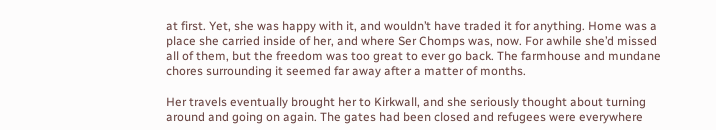at first. Yet, she was happy with it, and wouldn’t have traded it for anything. Home was a place she carried inside of her, and where Ser Chomps was, now. For awhile she’d missed all of them, but the freedom was too great to ever go back. The farmhouse and mundane chores surrounding it seemed far away after a matter of months.

Her travels eventually brought her to Kirkwall, and she seriously thought about turning around and going on again. The gates had been closed and refugees were everywhere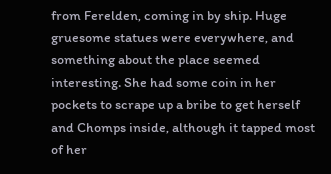from Ferelden, coming in by ship. Huge gruesome statues were everywhere, and something about the place seemed interesting. She had some coin in her pockets to scrape up a bribe to get herself and Chomps inside, although it tapped most of her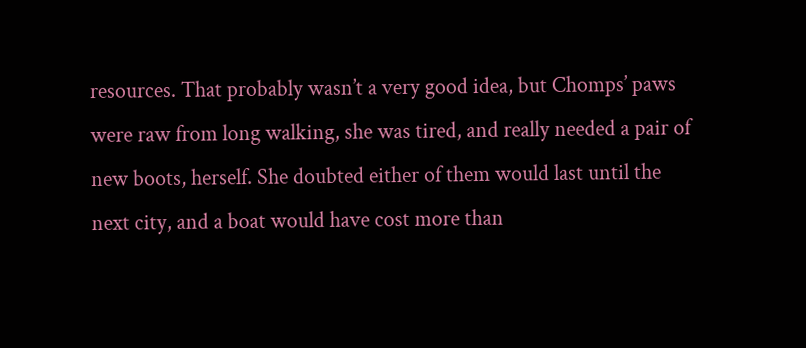resources. That probably wasn’t a very good idea, but Chomps’ paws were raw from long walking, she was tired, and really needed a pair of new boots, herself. She doubted either of them would last until the next city, and a boat would have cost more than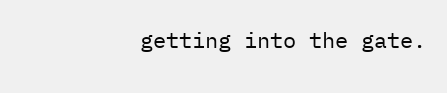getting into the gate.